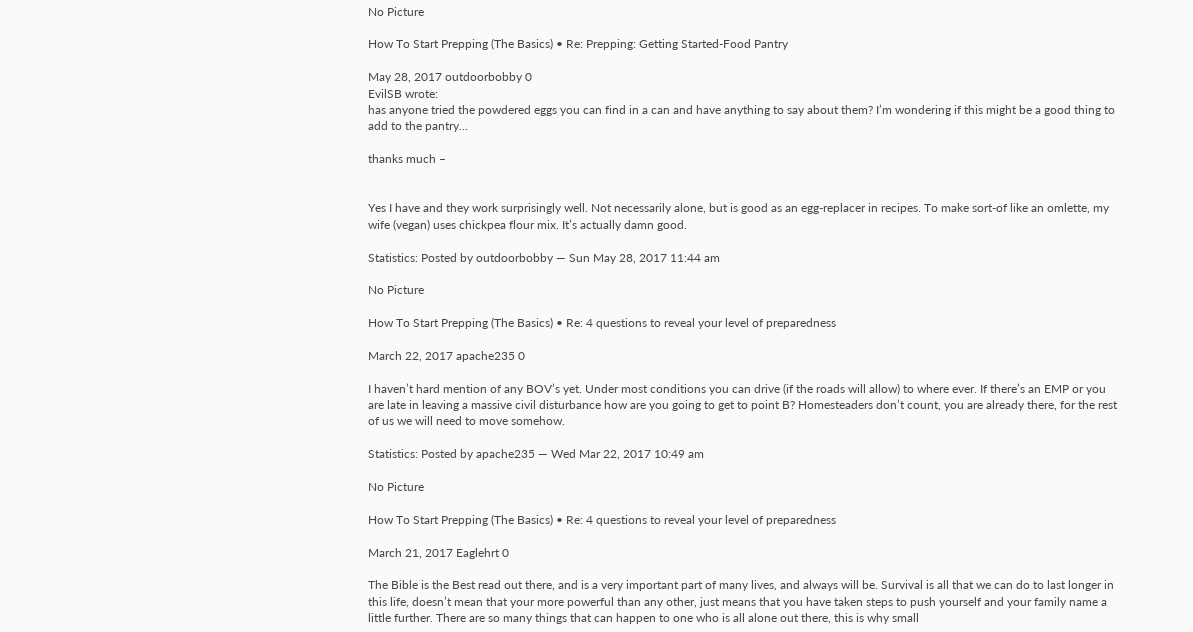No Picture

How To Start Prepping (The Basics) • Re: Prepping: Getting Started-Food Pantry

May 28, 2017 outdoorbobby 0
EvilSB wrote:
has anyone tried the powdered eggs you can find in a can and have anything to say about them? I’m wondering if this might be a good thing to add to the pantry…

thanks much –


Yes I have and they work surprisingly well. Not necessarily alone, but is good as an egg-replacer in recipes. To make sort-of like an omlette, my wife (vegan) uses chickpea flour mix. It’s actually damn good.

Statistics: Posted by outdoorbobby — Sun May 28, 2017 11:44 am

No Picture

How To Start Prepping (The Basics) • Re: 4 questions to reveal your level of preparedness

March 22, 2017 apache235 0

I haven’t hard mention of any BOV’s yet. Under most conditions you can drive (if the roads will allow) to where ever. If there’s an EMP or you are late in leaving a massive civil disturbance how are you going to get to point B? Homesteaders don’t count, you are already there, for the rest of us we will need to move somehow.

Statistics: Posted by apache235 — Wed Mar 22, 2017 10:49 am

No Picture

How To Start Prepping (The Basics) • Re: 4 questions to reveal your level of preparedness

March 21, 2017 Eaglehrt 0

The Bible is the Best read out there, and is a very important part of many lives, and always will be. Survival is all that we can do to last longer in this life, doesn’t mean that your more powerful than any other, just means that you have taken steps to push yourself and your family name a little further. There are so many things that can happen to one who is all alone out there, this is why small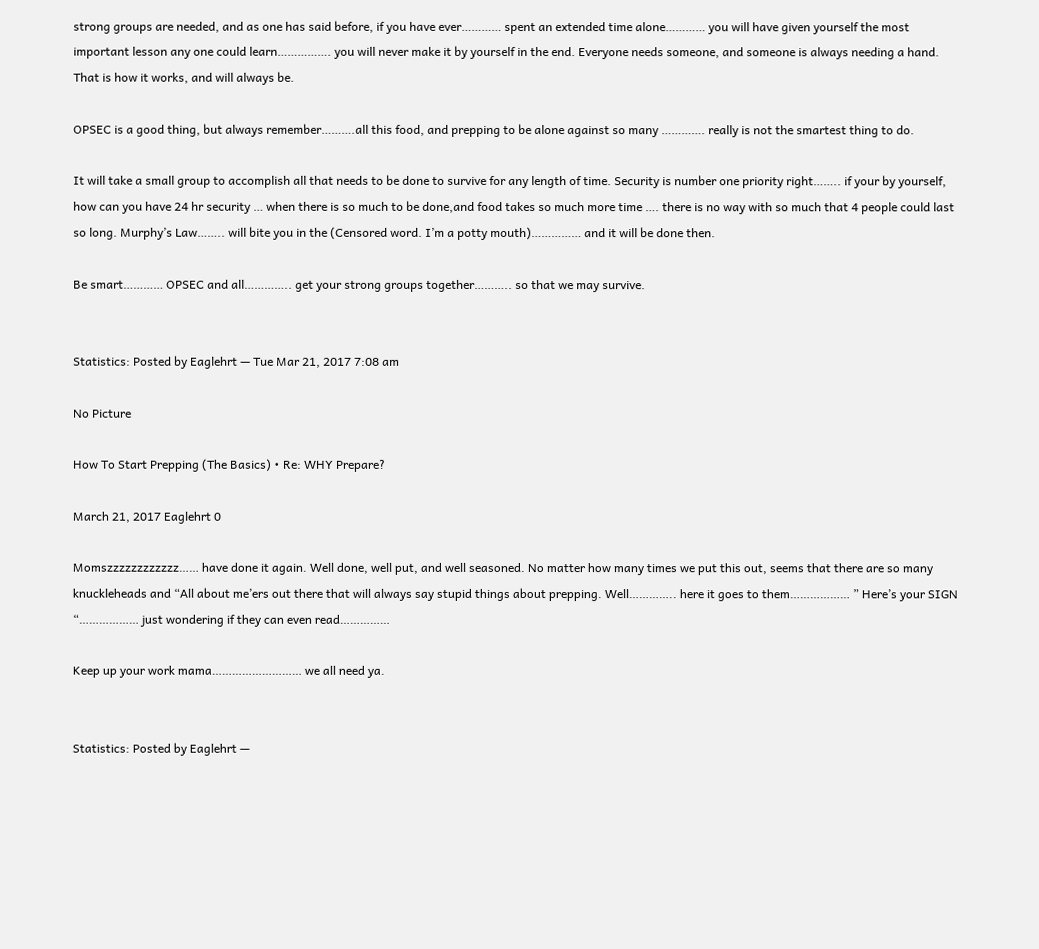strong groups are needed, and as one has said before, if you have ever………… spent an extended time alone………… you will have given yourself the most important lesson any one could learn……………. you will never make it by yourself in the end. Everyone needs someone, and someone is always needing a hand. That is how it works, and will always be.

OPSEC is a good thing, but always remember……….all this food, and prepping to be alone against so many …………. really is not the smartest thing to do.

It will take a small group to accomplish all that needs to be done to survive for any length of time. Security is number one priority right…….. if your by yourself, how can you have 24 hr security … when there is so much to be done,and food takes so much more time …. there is no way with so much that 4 people could last so long. Murphy’s Law…….. will bite you in the (Censored word. I’m a potty mouth)…………… and it will be done then.

Be smart………… OPSEC and all………….. get your strong groups together……….. so that we may survive.


Statistics: Posted by Eaglehrt — Tue Mar 21, 2017 7:08 am

No Picture

How To Start Prepping (The Basics) • Re: WHY Prepare?

March 21, 2017 Eaglehrt 0

Momszzzzzzzzzzzz…… have done it again. Well done, well put, and well seasoned. No matter how many times we put this out, seems that there are so many knuckleheads and “All about me’ers out there that will always say stupid things about prepping. Well………….. here it goes to them……………… ” Here’s your SIGN “……………… just wondering if they can even read……………

Keep up your work mama……………………… we all need ya.


Statistics: Posted by Eaglehrt —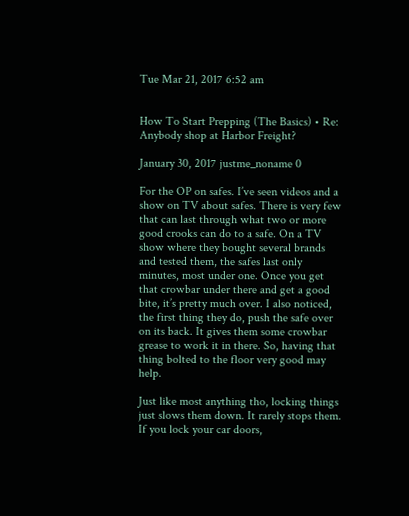Tue Mar 21, 2017 6:52 am


How To Start Prepping (The Basics) • Re: Anybody shop at Harbor Freight?

January 30, 2017 justme_noname 0

For the OP on safes. I’ve seen videos and a show on TV about safes. There is very few that can last through what two or more good crooks can do to a safe. On a TV show where they bought several brands and tested them, the safes last only minutes, most under one. Once you get that crowbar under there and get a good bite, it’s pretty much over. I also noticed, the first thing they do, push the safe over on its back. It gives them some crowbar grease to work it in there. So, having that thing bolted to the floor very good may help.

Just like most anything tho, locking things just slows them down. It rarely stops them. If you lock your car doors,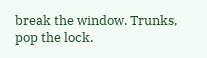break the window. Trunks, pop the lock.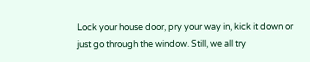Lock your house door, pry your way in, kick it down or just go through the window. Still, we all try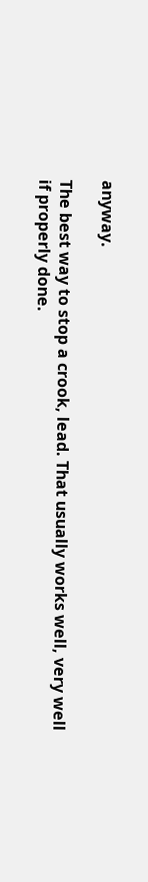anyway.

The best way to stop a crook, lead. That usually works well, very well if properly done.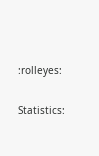:rolleyes:

Statistics: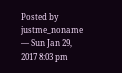Posted by justme_noname — Sun Jan 29, 2017 8:03 pm